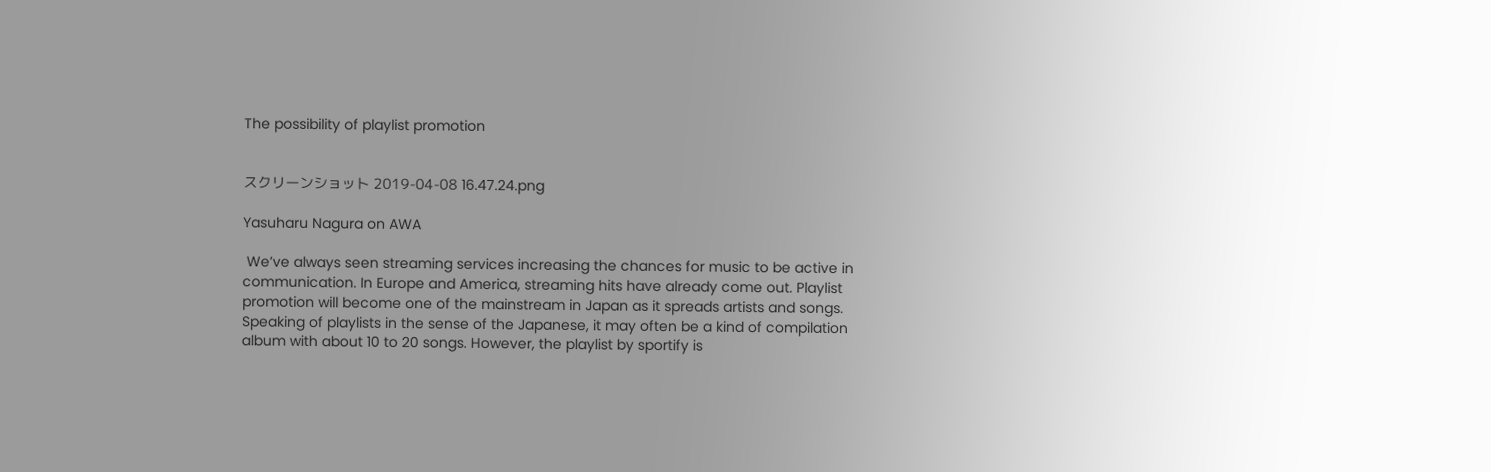The possibility of playlist promotion


スクリーンショット 2019-04-08 16.47.24.png

Yasuharu Nagura on AWA

 We’ve always seen streaming services increasing the chances for music to be active in communication. In Europe and America, streaming hits have already come out. Playlist promotion will become one of the mainstream in Japan as it spreads artists and songs. Speaking of playlists in the sense of the Japanese, it may often be a kind of compilation album with about 10 to 20 songs. However, the playlist by sportify is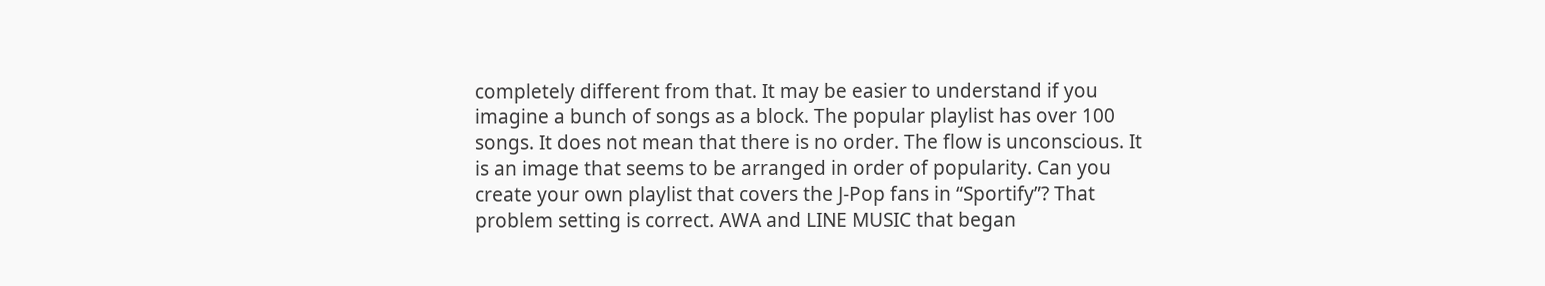completely different from that. It may be easier to understand if you imagine a bunch of songs as a block. The popular playlist has over 100 songs. It does not mean that there is no order. The flow is unconscious. It is an image that seems to be arranged in order of popularity. Can you create your own playlist that covers the J-Pop fans in “Sportify”? That problem setting is correct. AWA and LINE MUSIC that began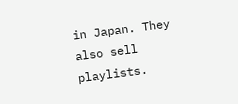in Japan. They also sell playlists.